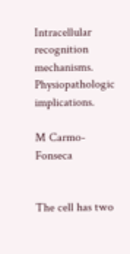Intracellular recognition mechanisms. Physiopathologic implications.

M Carmo-Fonseca


The cell has two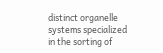distinct organelle systems specialized in the sorting of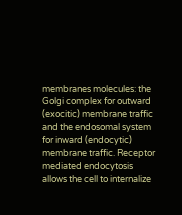membranes molecules: the Golgi complex for outward (exocitic) membrane traffic and the endosomal system for inward (endocytic) membrane traffic. Receptor mediated endocytosis allows the cell to internalize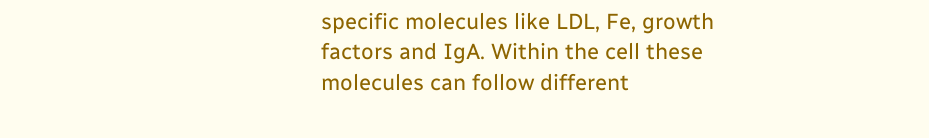specific molecules like LDL, Fe, growth factors and IgA. Within the cell these molecules can follow different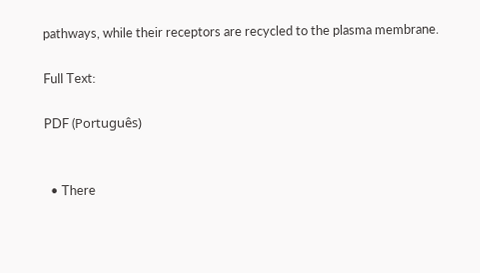pathways, while their receptors are recycled to the plasma membrane.

Full Text:

PDF (Português)


  • There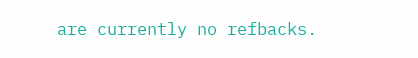are currently no refbacks.